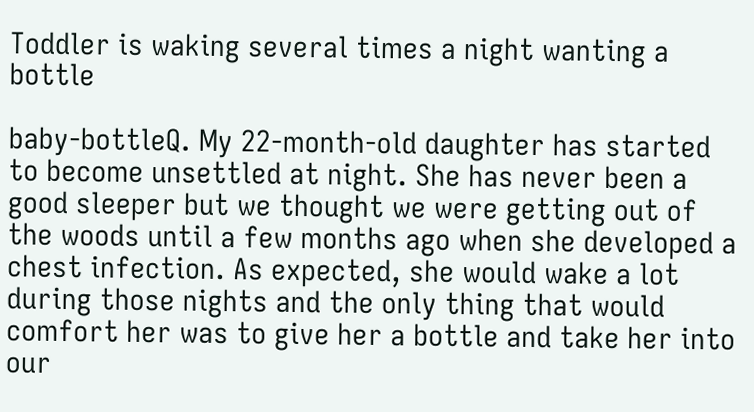Toddler is waking several times a night wanting a bottle

baby-bottleQ. My 22-month-old daughter has started to become unsettled at night. She has never been a good sleeper but we thought we were getting out of the woods until a few months ago when she developed a chest infection. As expected, she would wake a lot during those nights and the only thing that would comfort her was to give her a bottle and take her into our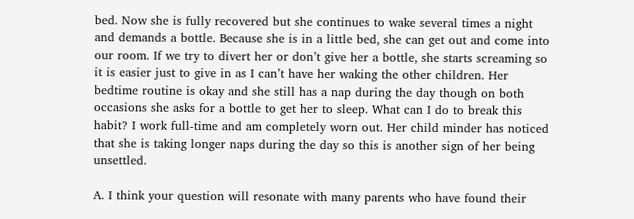bed. Now she is fully recovered but she continues to wake several times a night and demands a bottle. Because she is in a little bed, she can get out and come into our room. If we try to divert her or don’t give her a bottle, she starts screaming so it is easier just to give in as I can’t have her waking the other children. Her bedtime routine is okay and she still has a nap during the day though on both occasions she asks for a bottle to get her to sleep. What can I do to break this habit? I work full-time and am completely worn out. Her child minder has noticed that she is taking longer naps during the day so this is another sign of her being unsettled.

A. I think your question will resonate with many parents who have found their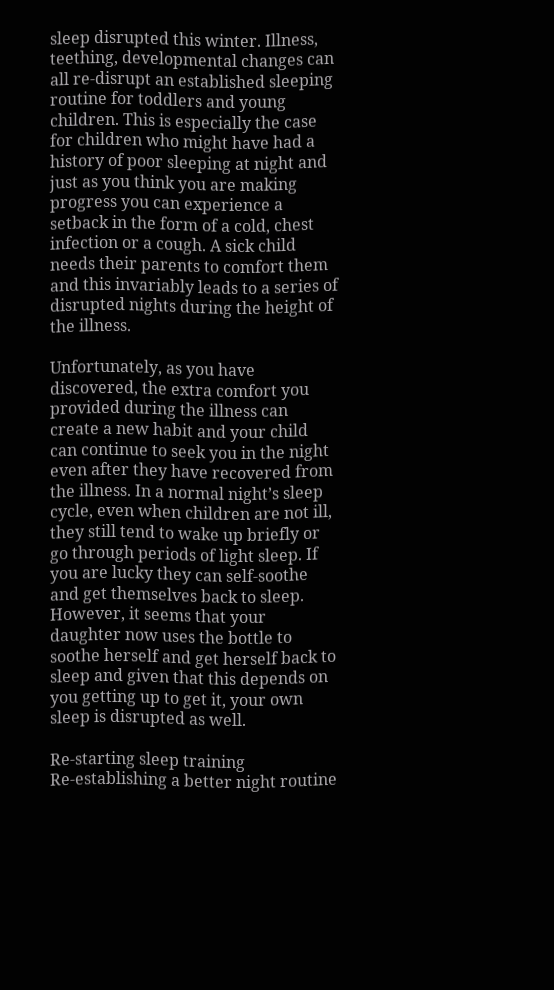sleep disrupted this winter. Illness, teething, developmental changes can all re-disrupt an established sleeping routine for toddlers and young children. This is especially the case for children who might have had a history of poor sleeping at night and just as you think you are making progress you can experience a setback in the form of a cold, chest infection or a cough. A sick child needs their parents to comfort them and this invariably leads to a series of disrupted nights during the height of the illness.

Unfortunately, as you have discovered, the extra comfort you provided during the illness can create a new habit and your child can continue to seek you in the night even after they have recovered from the illness. In a normal night’s sleep cycle, even when children are not ill, they still tend to wake up briefly or go through periods of light sleep. If you are lucky they can self-soothe and get themselves back to sleep. However, it seems that your daughter now uses the bottle to soothe herself and get herself back to sleep and given that this depends on you getting up to get it, your own sleep is disrupted as well.

Re-starting sleep training
Re-establishing a better night routine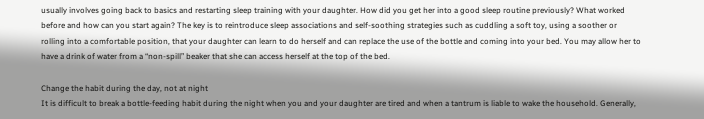usually involves going back to basics and restarting sleep training with your daughter. How did you get her into a good sleep routine previously? What worked before and how can you start again? The key is to reintroduce sleep associations and self-soothing strategies such as cuddling a soft toy, using a soother or rolling into a comfortable position, that your daughter can learn to do herself and can replace the use of the bottle and coming into your bed. You may allow her to have a drink of water from a “non-spill” beaker that she can access herself at the top of the bed.

Change the habit during the day, not at night
It is difficult to break a bottle-feeding habit during the night when you and your daughter are tired and when a tantrum is liable to wake the household. Generally,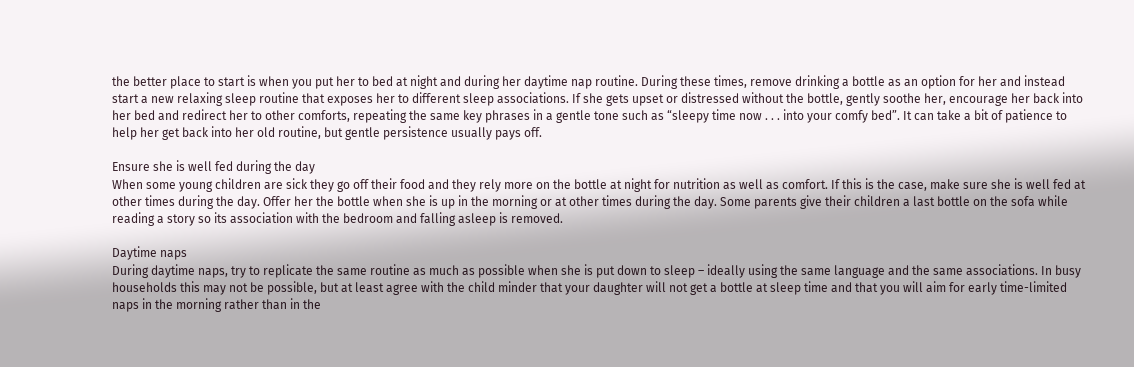the better place to start is when you put her to bed at night and during her daytime nap routine. During these times, remove drinking a bottle as an option for her and instead start a new relaxing sleep routine that exposes her to different sleep associations. If she gets upset or distressed without the bottle, gently soothe her, encourage her back into her bed and redirect her to other comforts, repeating the same key phrases in a gentle tone such as “sleepy time now . . . into your comfy bed”. It can take a bit of patience to help her get back into her old routine, but gentle persistence usually pays off.

Ensure she is well fed during the day
When some young children are sick they go off their food and they rely more on the bottle at night for nutrition as well as comfort. If this is the case, make sure she is well fed at other times during the day. Offer her the bottle when she is up in the morning or at other times during the day. Some parents give their children a last bottle on the sofa while reading a story so its association with the bedroom and falling asleep is removed.

Daytime naps
During daytime naps, try to replicate the same routine as much as possible when she is put down to sleep – ideally using the same language and the same associations. In busy households this may not be possible, but at least agree with the child minder that your daughter will not get a bottle at sleep time and that you will aim for early time-limited naps in the morning rather than in the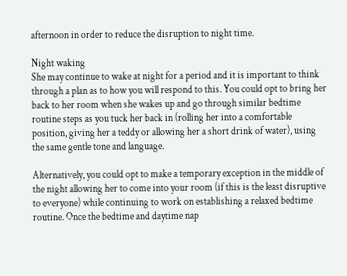afternoon in order to reduce the disruption to night time.

Night waking
She may continue to wake at night for a period and it is important to think through a plan as to how you will respond to this. You could opt to bring her back to her room when she wakes up and go through similar bedtime routine steps as you tuck her back in (rolling her into a comfortable position, giving her a teddy or allowing her a short drink of water), using the same gentle tone and language.

Alternatively, you could opt to make a temporary exception in the middle of the night allowing her to come into your room (if this is the least disruptive to everyone) while continuing to work on establishing a relaxed bedtime routine. Once the bedtime and daytime nap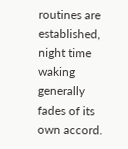routines are established, night time waking generally fades of its own accord.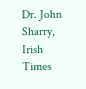Dr. John Sharry, Irish Times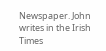Newspaper. John writes in the Irish Times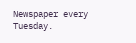Newspaper every Tuesday.